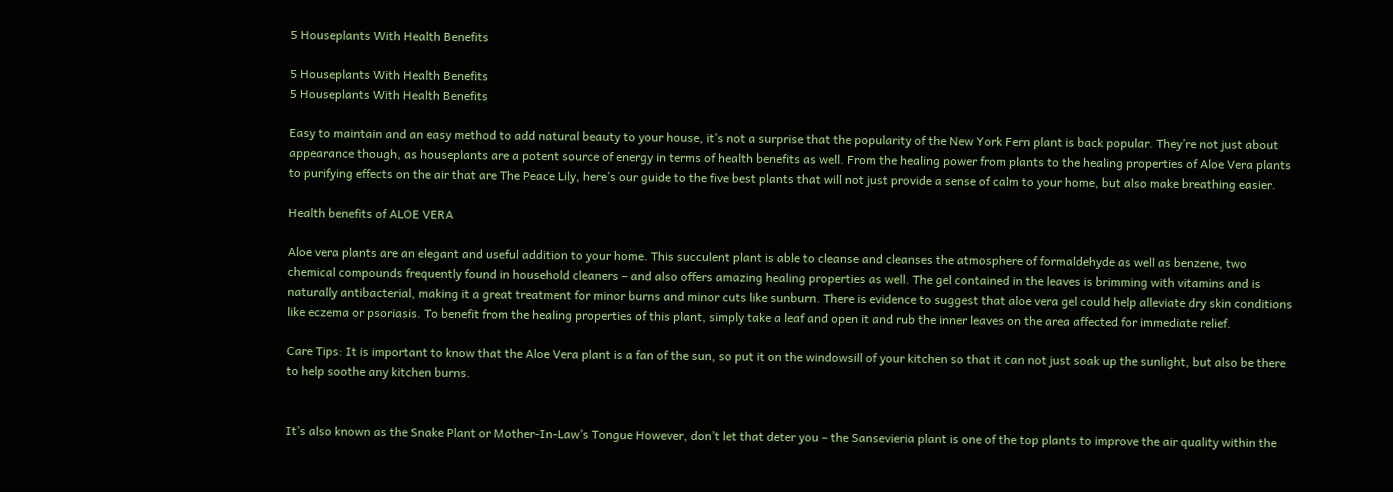5 Houseplants With Health Benefits

5 Houseplants With Health Benefits
5 Houseplants With Health Benefits

Easy to maintain and an easy method to add natural beauty to your house, it’s not a surprise that the popularity of the New York Fern plant is back popular. They’re not just about appearance though, as houseplants are a potent source of energy in terms of health benefits as well. From the healing power from plants to the healing properties of Aloe Vera plants to purifying effects on the air that are The Peace Lily, here’s our guide to the five best plants that will not just provide a sense of calm to your home, but also make breathing easier.

Health benefits of ALOE VERA

Aloe vera plants are an elegant and useful addition to your home. This succulent plant is able to cleanse and cleanses the atmosphere of formaldehyde as well as benzene, two chemical compounds frequently found in household cleaners – and also offers amazing healing properties as well. The gel contained in the leaves is brimming with vitamins and is naturally antibacterial, making it a great treatment for minor burns and minor cuts like sunburn. There is evidence to suggest that aloe vera gel could help alleviate dry skin conditions like eczema or psoriasis. To benefit from the healing properties of this plant, simply take a leaf and open it and rub the inner leaves on the area affected for immediate relief.

Care Tips: It is important to know that the Aloe Vera plant is a fan of the sun, so put it on the windowsill of your kitchen so that it can not just soak up the sunlight, but also be there to help soothe any kitchen burns.


It’s also known as the Snake Plant or Mother-In-Law’s Tongue However, don’t let that deter you – the Sansevieria plant is one of the top plants to improve the air quality within the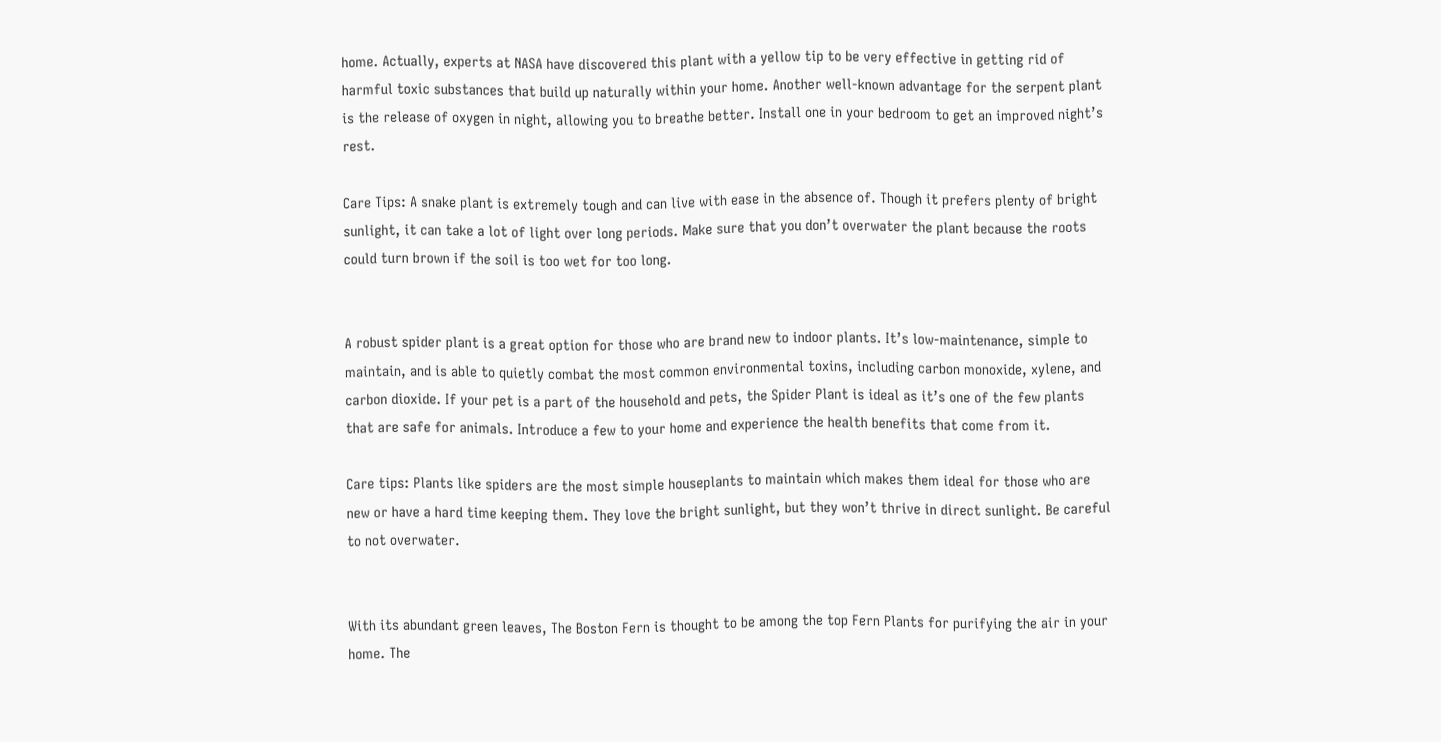home. Actually, experts at NASA have discovered this plant with a yellow tip to be very effective in getting rid of harmful toxic substances that build up naturally within your home. Another well-known advantage for the serpent plant is the release of oxygen in night, allowing you to breathe better. Install one in your bedroom to get an improved night’s rest.

Care Tips: A snake plant is extremely tough and can live with ease in the absence of. Though it prefers plenty of bright sunlight, it can take a lot of light over long periods. Make sure that you don’t overwater the plant because the roots could turn brown if the soil is too wet for too long.


A robust spider plant is a great option for those who are brand new to indoor plants. It’s low-maintenance, simple to maintain, and is able to quietly combat the most common environmental toxins, including carbon monoxide, xylene, and carbon dioxide. If your pet is a part of the household and pets, the Spider Plant is ideal as it’s one of the few plants that are safe for animals. Introduce a few to your home and experience the health benefits that come from it.

Care tips: Plants like spiders are the most simple houseplants to maintain which makes them ideal for those who are new or have a hard time keeping them. They love the bright sunlight, but they won’t thrive in direct sunlight. Be careful to not overwater.


With its abundant green leaves, The Boston Fern is thought to be among the top Fern Plants for purifying the air in your home. The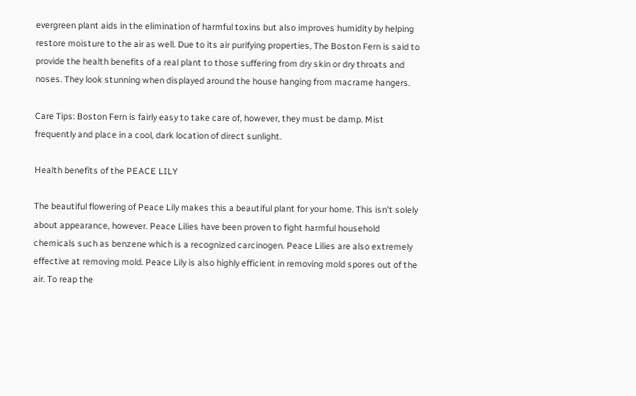evergreen plant aids in the elimination of harmful toxins but also improves humidity by helping restore moisture to the air as well. Due to its air purifying properties, The Boston Fern is said to provide the health benefits of a real plant to those suffering from dry skin or dry throats and noses. They look stunning when displayed around the house hanging from macrame hangers.

Care Tips: Boston Fern is fairly easy to take care of, however, they must be damp. Mist frequently and place in a cool, dark location of direct sunlight.

Health benefits of the PEACE LILY

The beautiful flowering of Peace Lily makes this a beautiful plant for your home. This isn’t solely about appearance, however. Peace Lilies have been proven to fight harmful household chemicals such as benzene which is a recognized carcinogen. Peace Lilies are also extremely effective at removing mold. Peace Lily is also highly efficient in removing mold spores out of the air. To reap the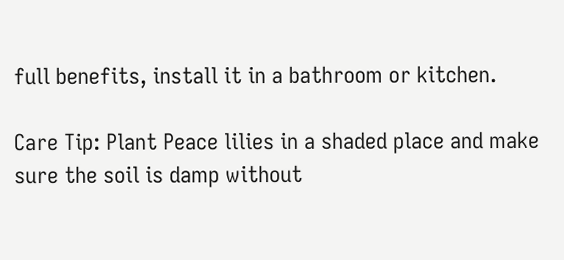full benefits, install it in a bathroom or kitchen.

Care Tip: Plant Peace lilies in a shaded place and make sure the soil is damp without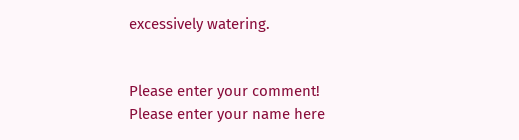excessively watering.


Please enter your comment!
Please enter your name here